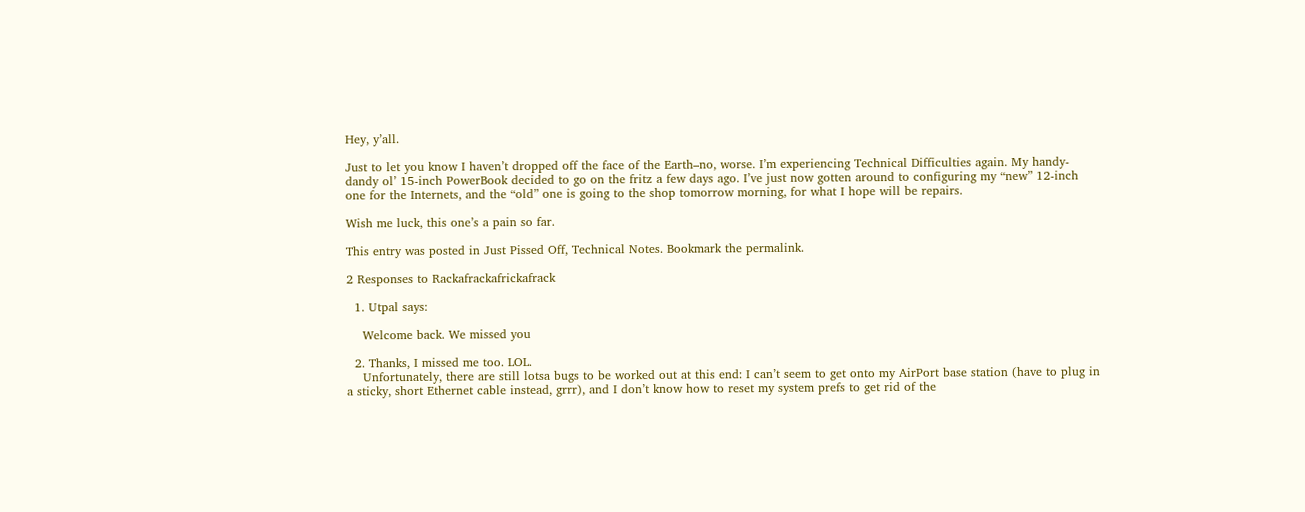Hey, y’all.

Just to let you know I haven’t dropped off the face of the Earth–no, worse. I’m experiencing Technical Difficulties again. My handy-dandy ol’ 15-inch PowerBook decided to go on the fritz a few days ago. I’ve just now gotten around to configuring my “new” 12-inch one for the Internets, and the “old” one is going to the shop tomorrow morning, for what I hope will be repairs.

Wish me luck, this one’s a pain so far.

This entry was posted in Just Pissed Off, Technical Notes. Bookmark the permalink.

2 Responses to Rackafrackafrickafrack

  1. Utpal says:

    Welcome back. We missed you

  2. Thanks, I missed me too. LOL.
    Unfortunately, there are still lotsa bugs to be worked out at this end: I can’t seem to get onto my AirPort base station (have to plug in a sticky, short Ethernet cable instead, grrr), and I don’t know how to reset my system prefs to get rid of the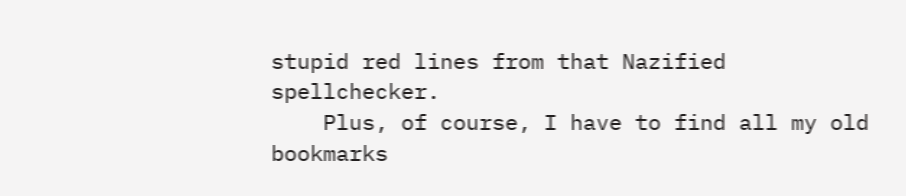stupid red lines from that Nazified spellchecker.
    Plus, of course, I have to find all my old bookmarks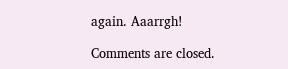again. Aaarrgh!

Comments are closed.